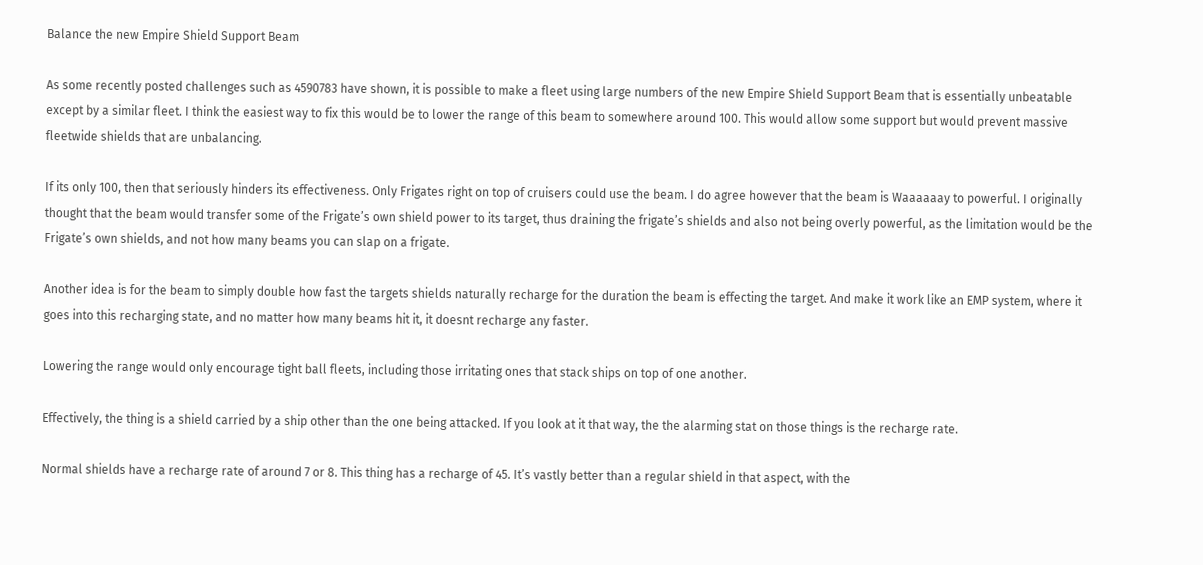Balance the new Empire Shield Support Beam

As some recently posted challenges such as 4590783 have shown, it is possible to make a fleet using large numbers of the new Empire Shield Support Beam that is essentially unbeatable except by a similar fleet. I think the easiest way to fix this would be to lower the range of this beam to somewhere around 100. This would allow some support but would prevent massive fleetwide shields that are unbalancing.

If its only 100, then that seriously hinders its effectiveness. Only Frigates right on top of cruisers could use the beam. I do agree however that the beam is Waaaaaay to powerful. I originally thought that the beam would transfer some of the Frigate’s own shield power to its target, thus draining the frigate’s shields and also not being overly powerful, as the limitation would be the Frigate’s own shields, and not how many beams you can slap on a frigate.

Another idea is for the beam to simply double how fast the targets shields naturally recharge for the duration the beam is effecting the target. And make it work like an EMP system, where it goes into this recharging state, and no matter how many beams hit it, it doesnt recharge any faster.

Lowering the range would only encourage tight ball fleets, including those irritating ones that stack ships on top of one another.

Effectively, the thing is a shield carried by a ship other than the one being attacked. If you look at it that way, the the alarming stat on those things is the recharge rate.

Normal shields have a recharge rate of around 7 or 8. This thing has a recharge of 45. It’s vastly better than a regular shield in that aspect, with the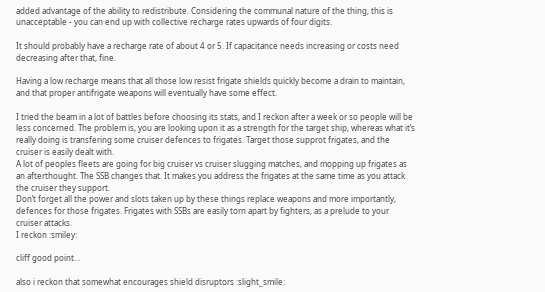added advantage of the ability to redistribute. Considering the communal nature of the thing, this is unacceptable - you can end up with collective recharge rates upwards of four digits.

It should probably have a recharge rate of about 4 or 5. If capacitance needs increasing or costs need decreasing after that, fine.

Having a low recharge means that all those low resist frigate shields quickly become a drain to maintain, and that proper antifrigate weapons will eventually have some effect.

I tried the beam in a lot of battles before choosing its stats, and I reckon after a week or so people will be less concerned. The problem is, you are looking upon it as a strength for the target ship, whereas what it’s really doing is transfering some cruiser defences to frigates. Target those supprot frigates, and the cruiser is easily dealt with.
A lot of peoples fleets are going for big cruiser vs cruiser slugging matches, and mopping up frigates as an afterthought. The SSB changes that. It makes you address the frigates at the same time as you attack the cruiser they support.
Don’t forget all the power and slots taken up by these things replace weapons and more importantly, defences for those frigates. Frigates with SSBs are easily torn apart by fighters, as a prelude to your cruiser attacks.
I reckon :smiley:

cliff good point…

also i reckon that somewhat encourages shield disruptors :slight_smile: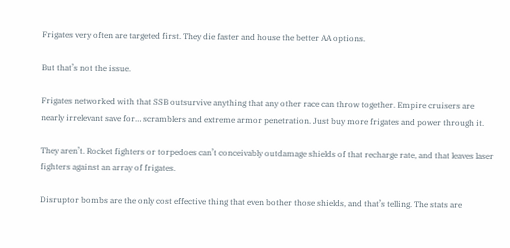Frigates very often are targeted first. They die faster and house the better AA options.

But that’s not the issue.

Frigates networked with that SSB outsurvive anything that any other race can throw together. Empire cruisers are nearly irrelevant save for… scramblers and extreme armor penetration. Just buy more frigates and power through it.

They aren’t. Rocket fighters or torpedoes can’t conceivably outdamage shields of that recharge rate, and that leaves laser fighters against an array of frigates.

Disruptor bombs are the only cost effective thing that even bother those shields, and that’s telling. The stats are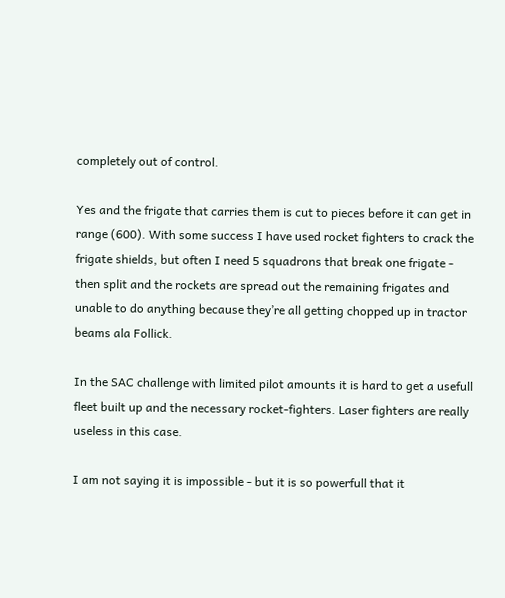completely out of control.

Yes and the frigate that carries them is cut to pieces before it can get in range (600). With some success I have used rocket fighters to crack the frigate shields, but often I need 5 squadrons that break one frigate - then split and the rockets are spread out the remaining frigates and unable to do anything because they’re all getting chopped up in tractor beams ala Follick.

In the SAC challenge with limited pilot amounts it is hard to get a usefull fleet built up and the necessary rocket-fighters. Laser fighters are really useless in this case.

I am not saying it is impossible - but it is so powerfull that it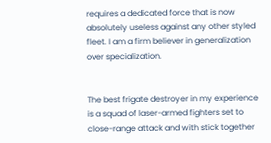requires a dedicated force that is now absolutely useless against any other styled fleet. I am a firm believer in generalization over specialization.


The best frigate destroyer in my experience is a squad of laser-armed fighters set to close-range attack and with stick together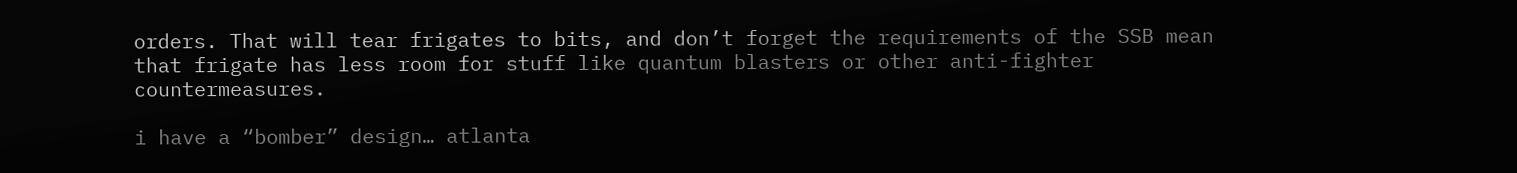orders. That will tear frigates to bits, and don’t forget the requirements of the SSB mean that frigate has less room for stuff like quantum blasters or other anti-fighter countermeasures.

i have a “bomber” design… atlanta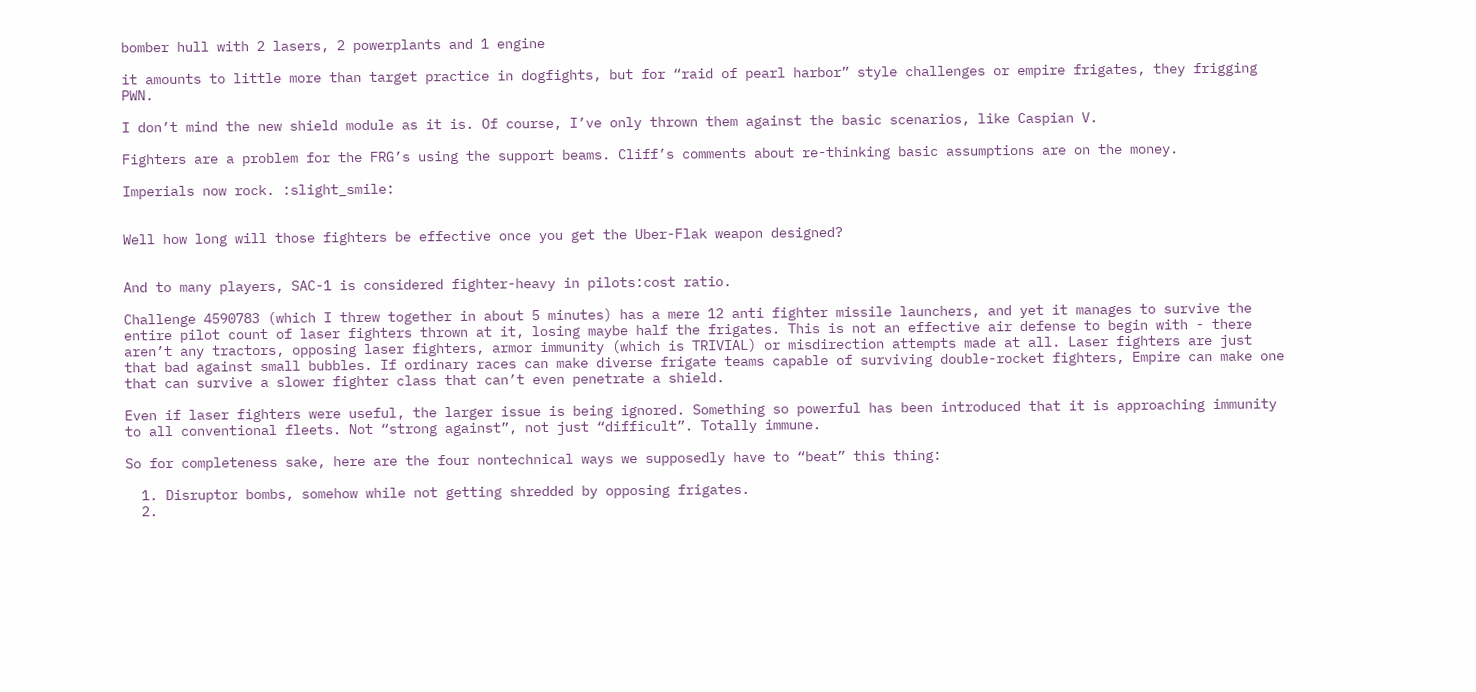bomber hull with 2 lasers, 2 powerplants and 1 engine

it amounts to little more than target practice in dogfights, but for “raid of pearl harbor” style challenges or empire frigates, they frigging PWN.

I don’t mind the new shield module as it is. Of course, I’ve only thrown them against the basic scenarios, like Caspian V.

Fighters are a problem for the FRG’s using the support beams. Cliff’s comments about re-thinking basic assumptions are on the money.

Imperials now rock. :slight_smile:


Well how long will those fighters be effective once you get the Uber-Flak weapon designed?


And to many players, SAC-1 is considered fighter-heavy in pilots:cost ratio.

Challenge 4590783 (which I threw together in about 5 minutes) has a mere 12 anti fighter missile launchers, and yet it manages to survive the entire pilot count of laser fighters thrown at it, losing maybe half the frigates. This is not an effective air defense to begin with - there aren’t any tractors, opposing laser fighters, armor immunity (which is TRIVIAL) or misdirection attempts made at all. Laser fighters are just that bad against small bubbles. If ordinary races can make diverse frigate teams capable of surviving double-rocket fighters, Empire can make one that can survive a slower fighter class that can’t even penetrate a shield.

Even if laser fighters were useful, the larger issue is being ignored. Something so powerful has been introduced that it is approaching immunity to all conventional fleets. Not “strong against”, not just “difficult”. Totally immune.

So for completeness sake, here are the four nontechnical ways we supposedly have to “beat” this thing:

  1. Disruptor bombs, somehow while not getting shredded by opposing frigates.
  2.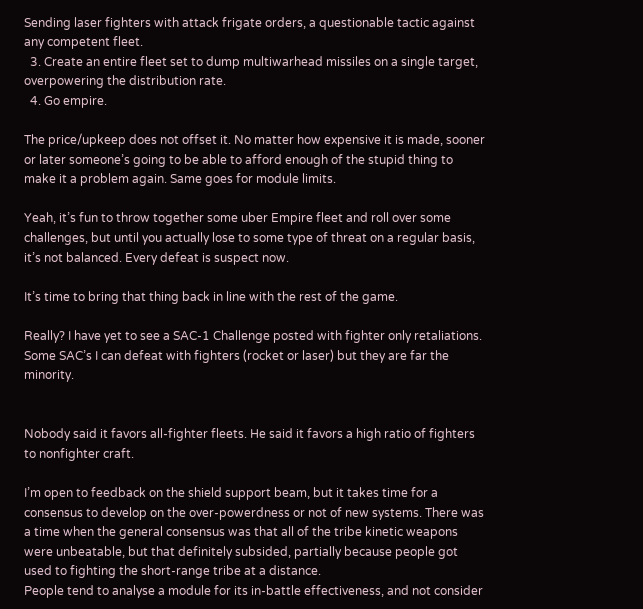Sending laser fighters with attack frigate orders, a questionable tactic against any competent fleet.
  3. Create an entire fleet set to dump multiwarhead missiles on a single target, overpowering the distribution rate.
  4. Go empire.

The price/upkeep does not offset it. No matter how expensive it is made, sooner or later someone’s going to be able to afford enough of the stupid thing to make it a problem again. Same goes for module limits.

Yeah, it’s fun to throw together some uber Empire fleet and roll over some challenges, but until you actually lose to some type of threat on a regular basis, it’s not balanced. Every defeat is suspect now.

It’s time to bring that thing back in line with the rest of the game.

Really? I have yet to see a SAC-1 Challenge posted with fighter only retaliations. Some SAC’s I can defeat with fighters (rocket or laser) but they are far the minority.


Nobody said it favors all-fighter fleets. He said it favors a high ratio of fighters to nonfighter craft.

I’m open to feedback on the shield support beam, but it takes time for a consensus to develop on the over-powerdness or not of new systems. There was a time when the general consensus was that all of the tribe kinetic weapons were unbeatable, but that definitely subsided, partially because people got used to fighting the short-range tribe at a distance.
People tend to analyse a module for its in-battle effectiveness, and not consider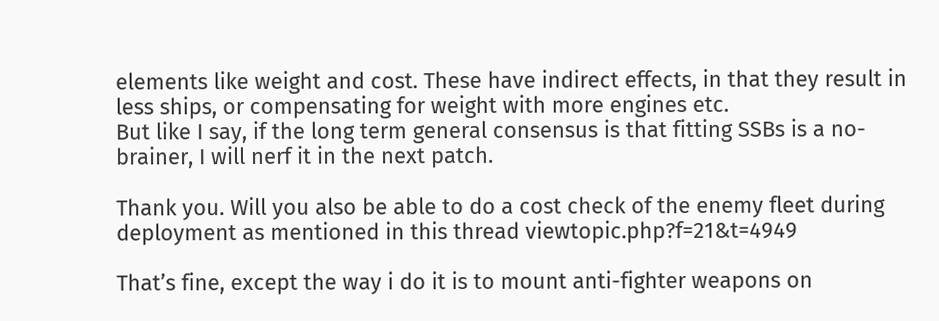elements like weight and cost. These have indirect effects, in that they result in less ships, or compensating for weight with more engines etc.
But like I say, if the long term general consensus is that fitting SSBs is a no-brainer, I will nerf it in the next patch.

Thank you. Will you also be able to do a cost check of the enemy fleet during deployment as mentioned in this thread viewtopic.php?f=21&t=4949

That’s fine, except the way i do it is to mount anti-fighter weapons on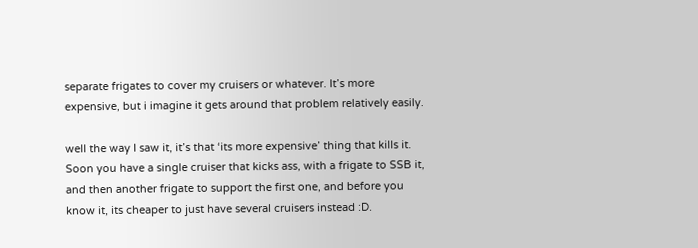separate frigates to cover my cruisers or whatever. It’s more expensive, but i imagine it gets around that problem relatively easily.

well the way I saw it, it’s that ‘its more expensive’ thing that kills it. Soon you have a single cruiser that kicks ass, with a frigate to SSB it, and then another frigate to support the first one, and before you know it, its cheaper to just have several cruisers instead :D.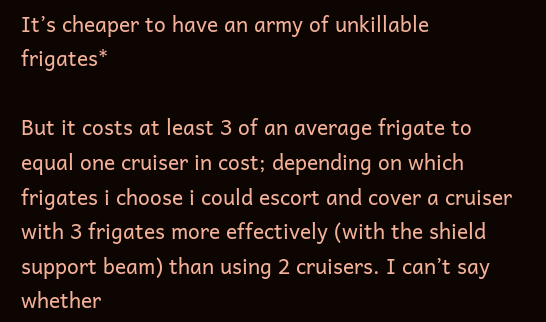It’s cheaper to have an army of unkillable frigates*

But it costs at least 3 of an average frigate to equal one cruiser in cost; depending on which frigates i choose i could escort and cover a cruiser with 3 frigates more effectively (with the shield support beam) than using 2 cruisers. I can’t say whether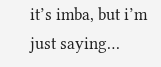it’s imba, but i’m just saying…